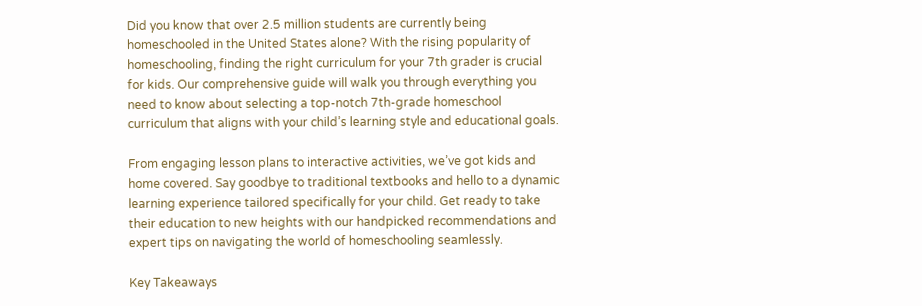Did you know that over 2.5 million students are currently being homeschooled in the United States alone? With the rising popularity of homeschooling, finding the right curriculum for your 7th grader is crucial for kids. Our comprehensive guide will walk you through everything you need to know about selecting a top-notch 7th-grade homeschool curriculum that aligns with your child’s learning style and educational goals.

From engaging lesson plans to interactive activities, we’ve got kids and home covered. Say goodbye to traditional textbooks and hello to a dynamic learning experience tailored specifically for your child. Get ready to take their education to new heights with our handpicked recommendations and expert tips on navigating the world of homeschooling seamlessly.

Key Takeaways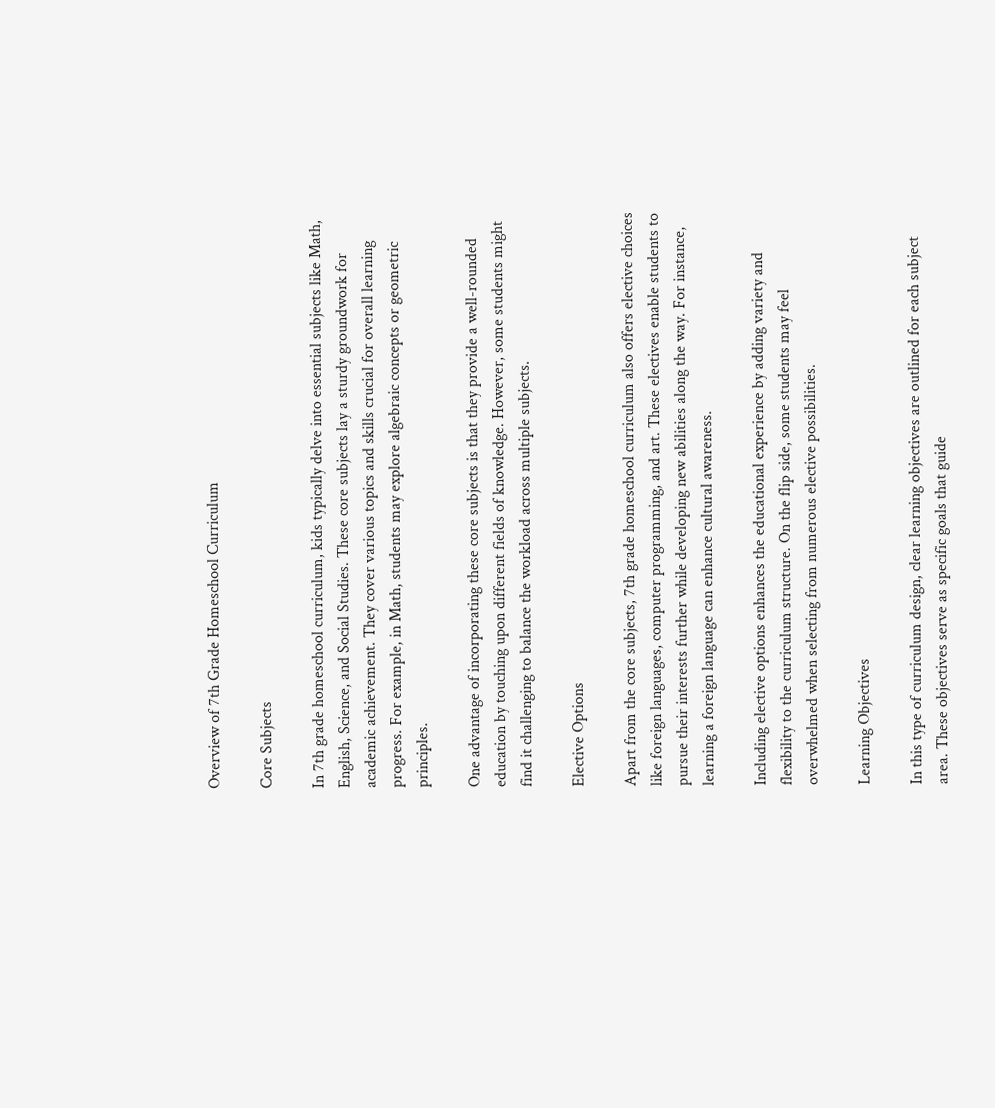Overview of 7th Grade Homeschool Curriculum

Core Subjects

In 7th grade homeschool curriculum, kids typically delve into essential subjects like Math, English, Science, and Social Studies. These core subjects lay a sturdy groundwork for academic achievement. They cover various topics and skills crucial for overall learning progress. For example, in Math, students may explore algebraic concepts or geometric principles.

One advantage of incorporating these core subjects is that they provide a well-rounded education by touching upon different fields of knowledge. However, some students might find it challenging to balance the workload across multiple subjects.

Elective Options

Apart from the core subjects, 7th grade homeschool curriculum also offers elective choices like foreign languages, computer programming, and art. These electives enable students to pursue their interests further while developing new abilities along the way. For instance, learning a foreign language can enhance cultural awareness.

Including elective options enhances the educational experience by adding variety and flexibility to the curriculum structure. On the flip side, some students may feel overwhelmed when selecting from numerous elective possibilities.

Learning Objectives

In this type of curriculum design, clear learning objectives are outlined for each subject area. These objectives serve as specific goals that guide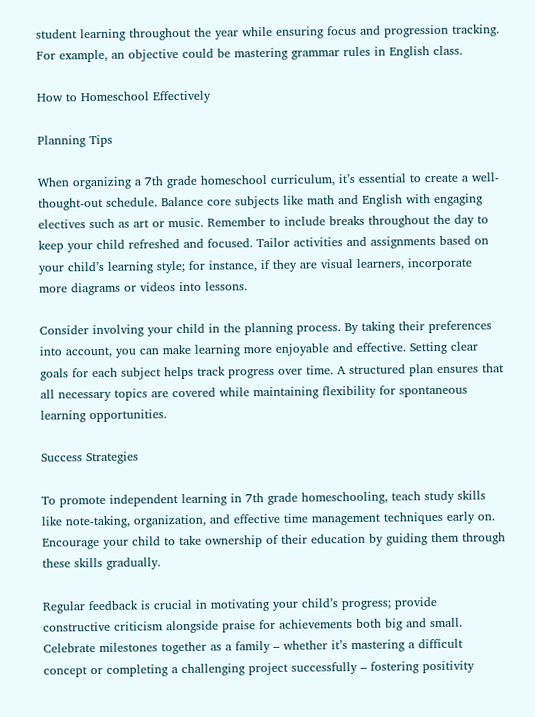student learning throughout the year while ensuring focus and progression tracking. For example, an objective could be mastering grammar rules in English class.

How to Homeschool Effectively

Planning Tips

When organizing a 7th grade homeschool curriculum, it’s essential to create a well-thought-out schedule. Balance core subjects like math and English with engaging electives such as art or music. Remember to include breaks throughout the day to keep your child refreshed and focused. Tailor activities and assignments based on your child’s learning style; for instance, if they are visual learners, incorporate more diagrams or videos into lessons.

Consider involving your child in the planning process. By taking their preferences into account, you can make learning more enjoyable and effective. Setting clear goals for each subject helps track progress over time. A structured plan ensures that all necessary topics are covered while maintaining flexibility for spontaneous learning opportunities.

Success Strategies

To promote independent learning in 7th grade homeschooling, teach study skills like note-taking, organization, and effective time management techniques early on. Encourage your child to take ownership of their education by guiding them through these skills gradually.

Regular feedback is crucial in motivating your child’s progress; provide constructive criticism alongside praise for achievements both big and small. Celebrate milestones together as a family – whether it’s mastering a difficult concept or completing a challenging project successfully – fostering positivity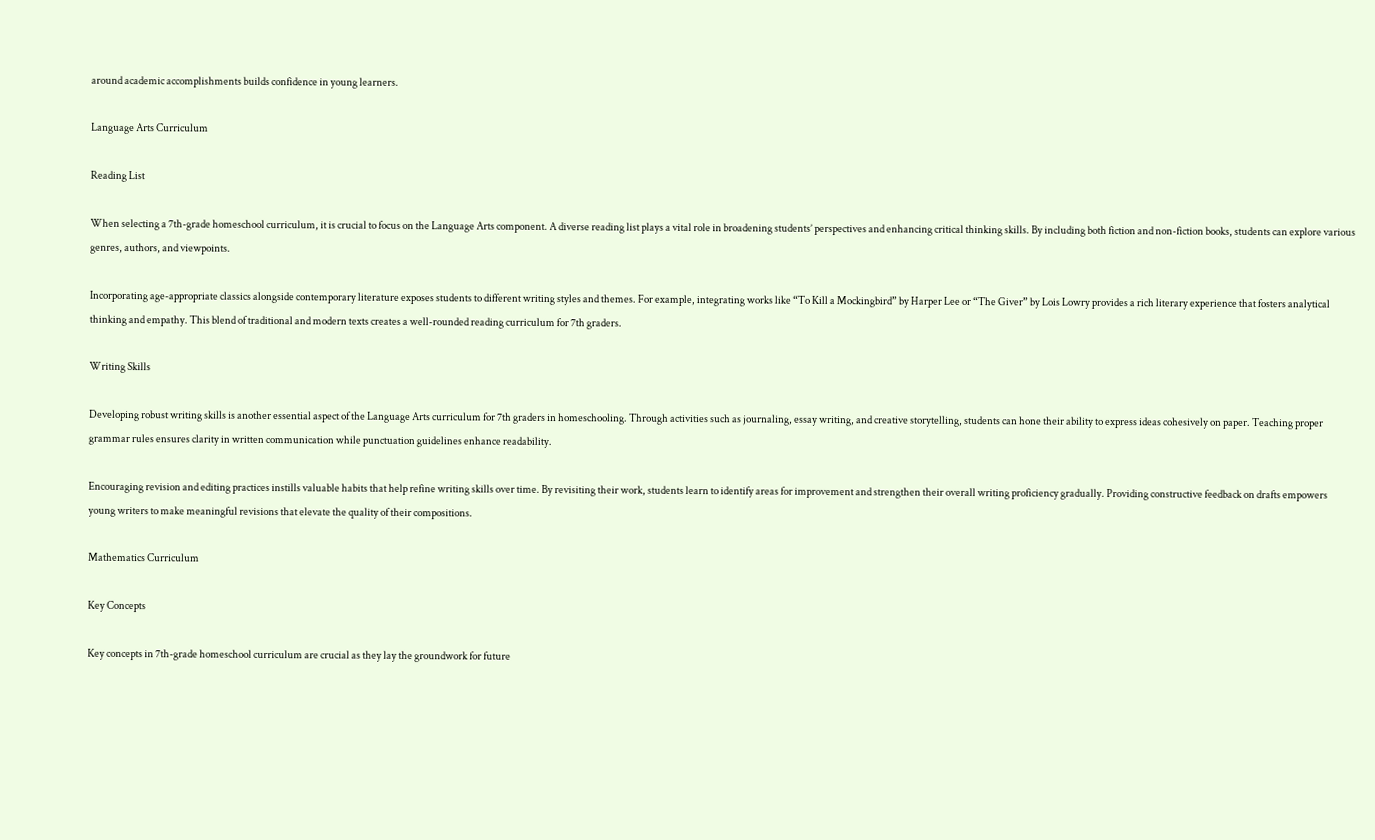around academic accomplishments builds confidence in young learners.

Language Arts Curriculum

Reading List

When selecting a 7th-grade homeschool curriculum, it is crucial to focus on the Language Arts component. A diverse reading list plays a vital role in broadening students’ perspectives and enhancing critical thinking skills. By including both fiction and non-fiction books, students can explore various genres, authors, and viewpoints.

Incorporating age-appropriate classics alongside contemporary literature exposes students to different writing styles and themes. For example, integrating works like “To Kill a Mockingbird” by Harper Lee or “The Giver” by Lois Lowry provides a rich literary experience that fosters analytical thinking and empathy. This blend of traditional and modern texts creates a well-rounded reading curriculum for 7th graders.

Writing Skills

Developing robust writing skills is another essential aspect of the Language Arts curriculum for 7th graders in homeschooling. Through activities such as journaling, essay writing, and creative storytelling, students can hone their ability to express ideas cohesively on paper. Teaching proper grammar rules ensures clarity in written communication while punctuation guidelines enhance readability.

Encouraging revision and editing practices instills valuable habits that help refine writing skills over time. By revisiting their work, students learn to identify areas for improvement and strengthen their overall writing proficiency gradually. Providing constructive feedback on drafts empowers young writers to make meaningful revisions that elevate the quality of their compositions.

Mathematics Curriculum

Key Concepts

Key concepts in 7th-grade homeschool curriculum are crucial as they lay the groundwork for future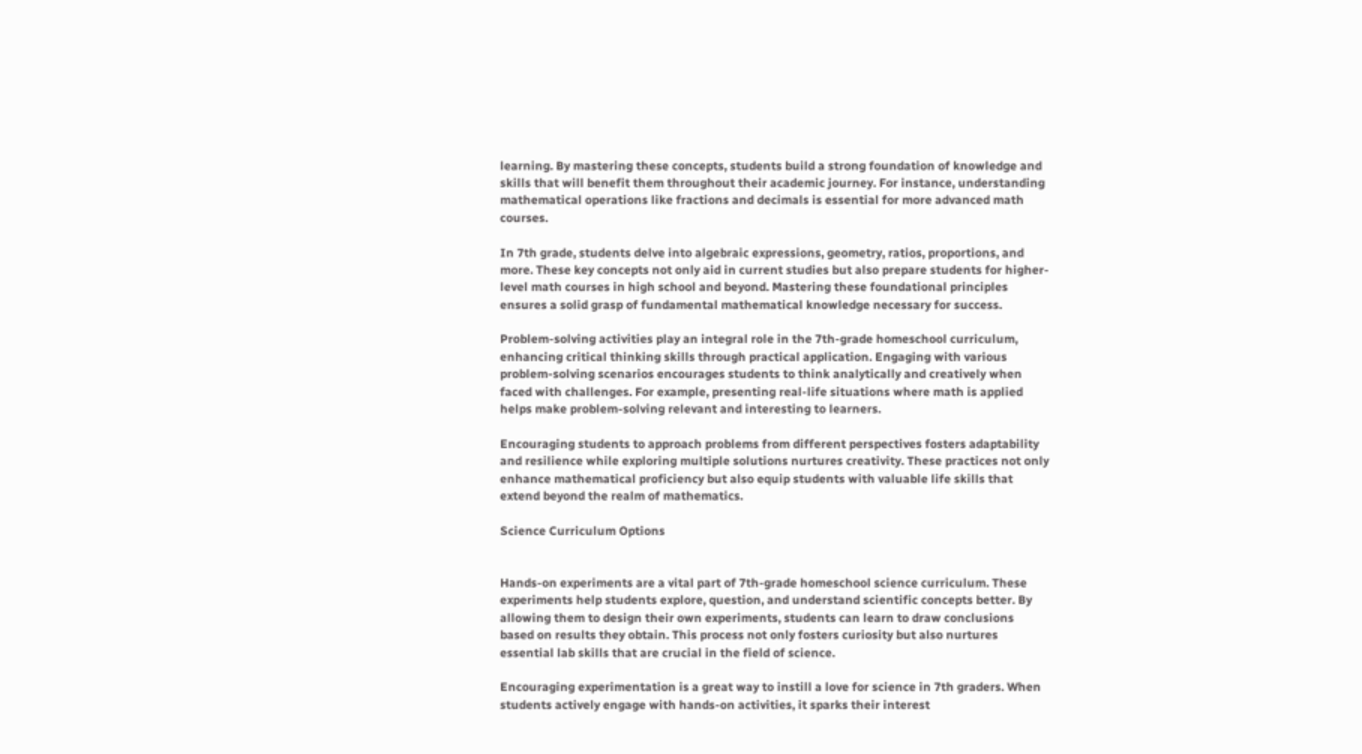learning. By mastering these concepts, students build a strong foundation of knowledge and skills that will benefit them throughout their academic journey. For instance, understanding mathematical operations like fractions and decimals is essential for more advanced math courses.

In 7th grade, students delve into algebraic expressions, geometry, ratios, proportions, and more. These key concepts not only aid in current studies but also prepare students for higher-level math courses in high school and beyond. Mastering these foundational principles ensures a solid grasp of fundamental mathematical knowledge necessary for success.

Problem-solving activities play an integral role in the 7th-grade homeschool curriculum, enhancing critical thinking skills through practical application. Engaging with various problem-solving scenarios encourages students to think analytically and creatively when faced with challenges. For example, presenting real-life situations where math is applied helps make problem-solving relevant and interesting to learners.

Encouraging students to approach problems from different perspectives fosters adaptability and resilience while exploring multiple solutions nurtures creativity. These practices not only enhance mathematical proficiency but also equip students with valuable life skills that extend beyond the realm of mathematics.

Science Curriculum Options


Hands-on experiments are a vital part of 7th-grade homeschool science curriculum. These experiments help students explore, question, and understand scientific concepts better. By allowing them to design their own experiments, students can learn to draw conclusions based on results they obtain. This process not only fosters curiosity but also nurtures essential lab skills that are crucial in the field of science.

Encouraging experimentation is a great way to instill a love for science in 7th graders. When students actively engage with hands-on activities, it sparks their interest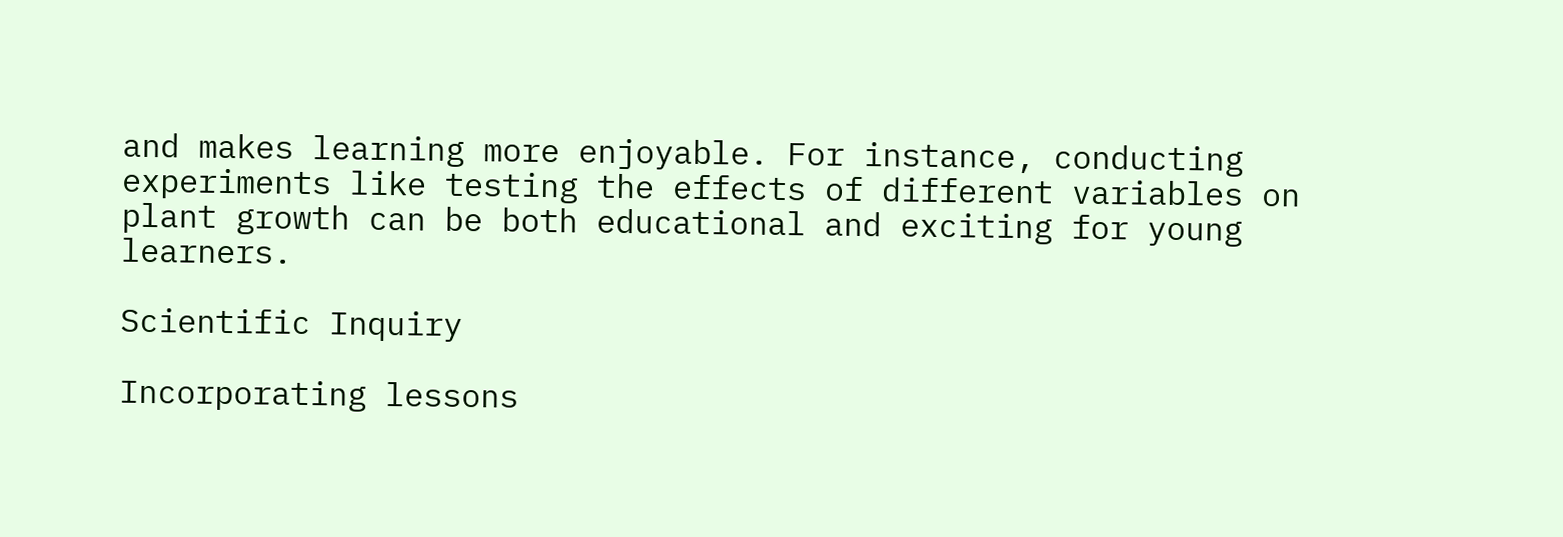and makes learning more enjoyable. For instance, conducting experiments like testing the effects of different variables on plant growth can be both educational and exciting for young learners.

Scientific Inquiry

Incorporating lessons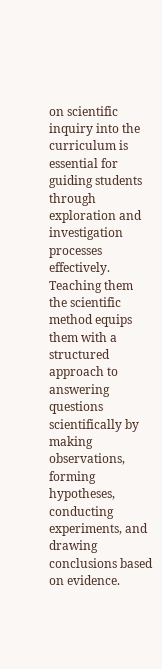on scientific inquiry into the curriculum is essential for guiding students through exploration and investigation processes effectively. Teaching them the scientific method equips them with a structured approach to answering questions scientifically by making observations, forming hypotheses, conducting experiments, and drawing conclusions based on evidence.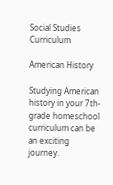Social Studies Curriculum

American History

Studying American history in your 7th-grade homeschool curriculum can be an exciting journey.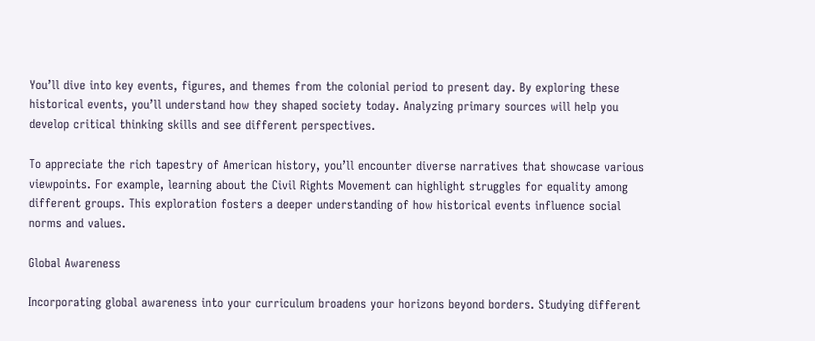You’ll dive into key events, figures, and themes from the colonial period to present day. By exploring these historical events, you’ll understand how they shaped society today. Analyzing primary sources will help you develop critical thinking skills and see different perspectives.

To appreciate the rich tapestry of American history, you’ll encounter diverse narratives that showcase various viewpoints. For example, learning about the Civil Rights Movement can highlight struggles for equality among different groups. This exploration fosters a deeper understanding of how historical events influence social norms and values.

Global Awareness

Incorporating global awareness into your curriculum broadens your horizons beyond borders. Studying different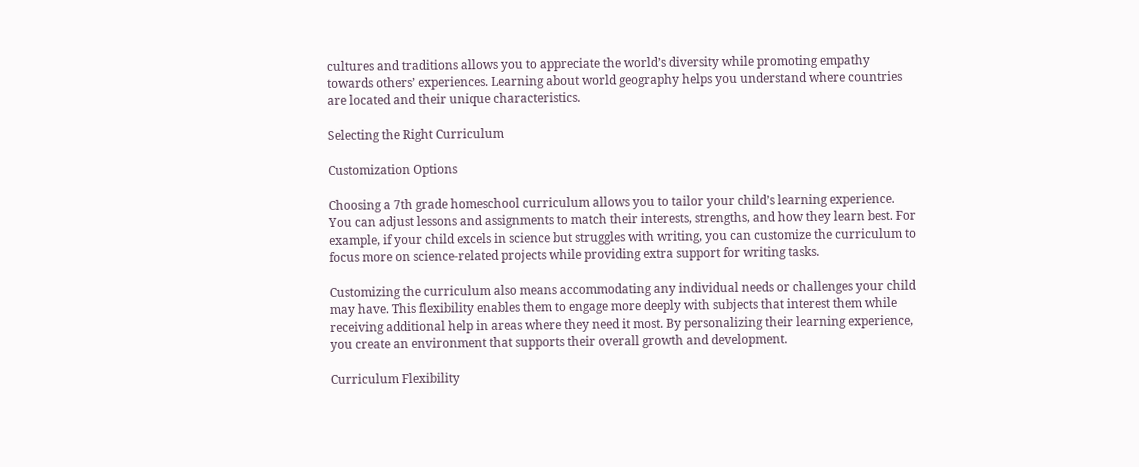cultures and traditions allows you to appreciate the world’s diversity while promoting empathy towards others’ experiences. Learning about world geography helps you understand where countries are located and their unique characteristics.

Selecting the Right Curriculum

Customization Options

Choosing a 7th grade homeschool curriculum allows you to tailor your child’s learning experience. You can adjust lessons and assignments to match their interests, strengths, and how they learn best. For example, if your child excels in science but struggles with writing, you can customize the curriculum to focus more on science-related projects while providing extra support for writing tasks.

Customizing the curriculum also means accommodating any individual needs or challenges your child may have. This flexibility enables them to engage more deeply with subjects that interest them while receiving additional help in areas where they need it most. By personalizing their learning experience, you create an environment that supports their overall growth and development.

Curriculum Flexibility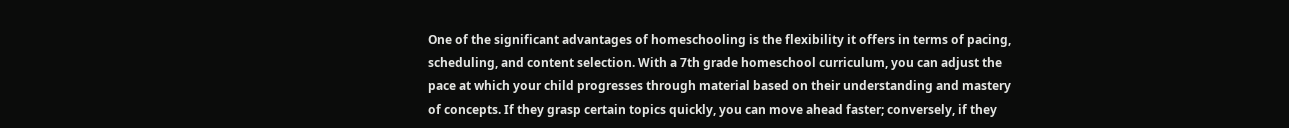One of the significant advantages of homeschooling is the flexibility it offers in terms of pacing, scheduling, and content selection. With a 7th grade homeschool curriculum, you can adjust the pace at which your child progresses through material based on their understanding and mastery of concepts. If they grasp certain topics quickly, you can move ahead faster; conversely, if they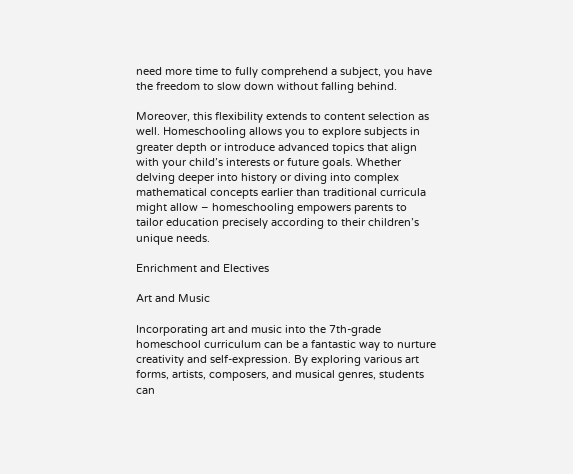need more time to fully comprehend a subject, you have the freedom to slow down without falling behind.

Moreover, this flexibility extends to content selection as well. Homeschooling allows you to explore subjects in greater depth or introduce advanced topics that align with your child’s interests or future goals. Whether delving deeper into history or diving into complex mathematical concepts earlier than traditional curricula might allow – homeschooling empowers parents to tailor education precisely according to their children’s unique needs.

Enrichment and Electives

Art and Music

Incorporating art and music into the 7th-grade homeschool curriculum can be a fantastic way to nurture creativity and self-expression. By exploring various art forms, artists, composers, and musical genres, students can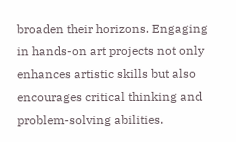broaden their horizons. Engaging in hands-on art projects not only enhances artistic skills but also encourages critical thinking and problem-solving abilities.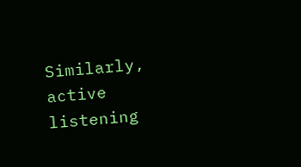Similarly, active listening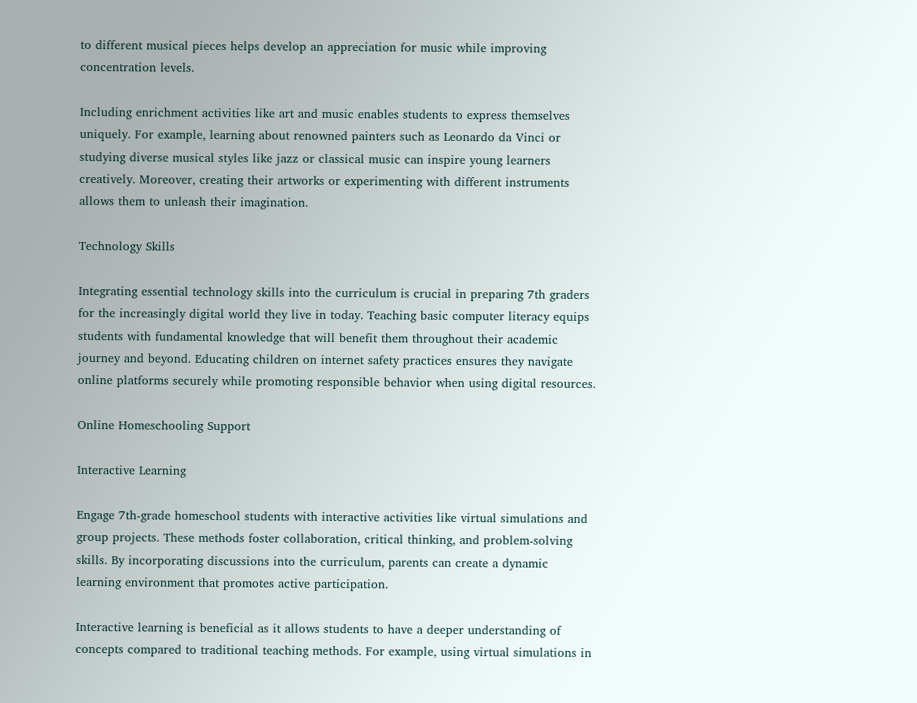to different musical pieces helps develop an appreciation for music while improving concentration levels.

Including enrichment activities like art and music enables students to express themselves uniquely. For example, learning about renowned painters such as Leonardo da Vinci or studying diverse musical styles like jazz or classical music can inspire young learners creatively. Moreover, creating their artworks or experimenting with different instruments allows them to unleash their imagination.

Technology Skills

Integrating essential technology skills into the curriculum is crucial in preparing 7th graders for the increasingly digital world they live in today. Teaching basic computer literacy equips students with fundamental knowledge that will benefit them throughout their academic journey and beyond. Educating children on internet safety practices ensures they navigate online platforms securely while promoting responsible behavior when using digital resources.

Online Homeschooling Support

Interactive Learning

Engage 7th-grade homeschool students with interactive activities like virtual simulations and group projects. These methods foster collaboration, critical thinking, and problem-solving skills. By incorporating discussions into the curriculum, parents can create a dynamic learning environment that promotes active participation.

Interactive learning is beneficial as it allows students to have a deeper understanding of concepts compared to traditional teaching methods. For example, using virtual simulations in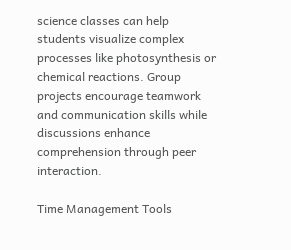science classes can help students visualize complex processes like photosynthesis or chemical reactions. Group projects encourage teamwork and communication skills while discussions enhance comprehension through peer interaction.

Time Management Tools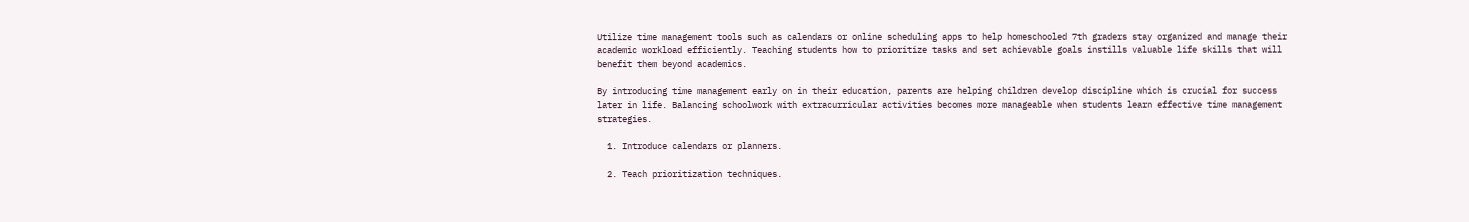Utilize time management tools such as calendars or online scheduling apps to help homeschooled 7th graders stay organized and manage their academic workload efficiently. Teaching students how to prioritize tasks and set achievable goals instills valuable life skills that will benefit them beyond academics.

By introducing time management early on in their education, parents are helping children develop discipline which is crucial for success later in life. Balancing schoolwork with extracurricular activities becomes more manageable when students learn effective time management strategies.

  1. Introduce calendars or planners.

  2. Teach prioritization techniques.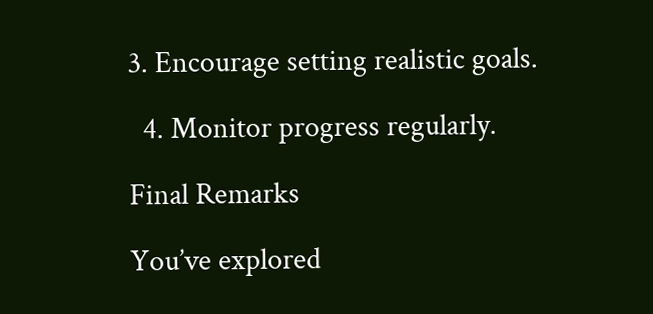3. Encourage setting realistic goals.

  4. Monitor progress regularly.

Final Remarks

You’ve explored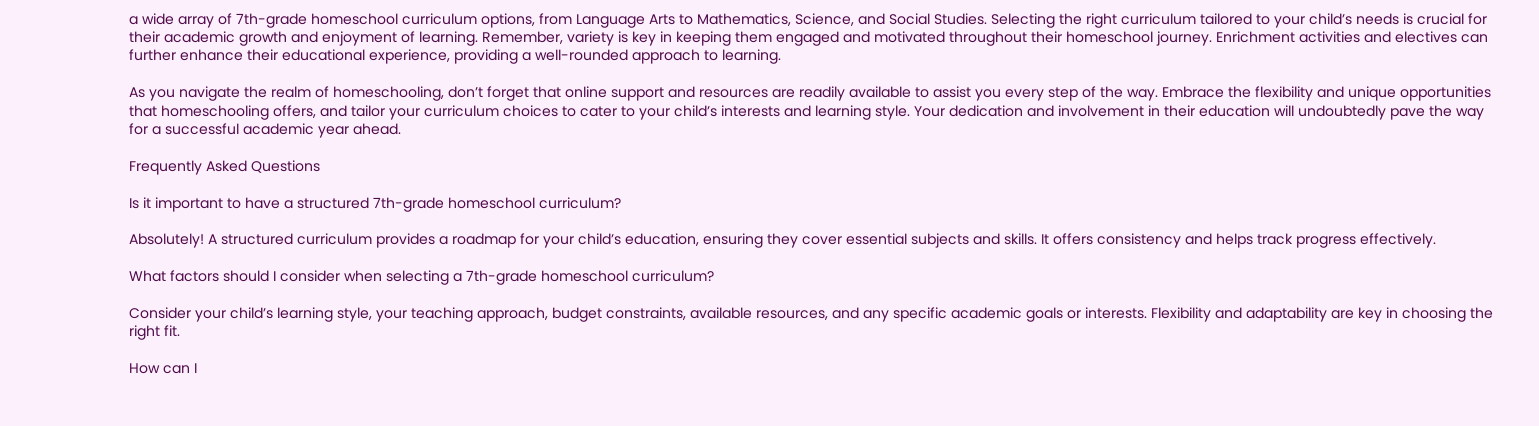a wide array of 7th-grade homeschool curriculum options, from Language Arts to Mathematics, Science, and Social Studies. Selecting the right curriculum tailored to your child’s needs is crucial for their academic growth and enjoyment of learning. Remember, variety is key in keeping them engaged and motivated throughout their homeschool journey. Enrichment activities and electives can further enhance their educational experience, providing a well-rounded approach to learning.

As you navigate the realm of homeschooling, don’t forget that online support and resources are readily available to assist you every step of the way. Embrace the flexibility and unique opportunities that homeschooling offers, and tailor your curriculum choices to cater to your child’s interests and learning style. Your dedication and involvement in their education will undoubtedly pave the way for a successful academic year ahead.

Frequently Asked Questions

Is it important to have a structured 7th-grade homeschool curriculum?

Absolutely! A structured curriculum provides a roadmap for your child’s education, ensuring they cover essential subjects and skills. It offers consistency and helps track progress effectively.

What factors should I consider when selecting a 7th-grade homeschool curriculum?

Consider your child’s learning style, your teaching approach, budget constraints, available resources, and any specific academic goals or interests. Flexibility and adaptability are key in choosing the right fit.

How can I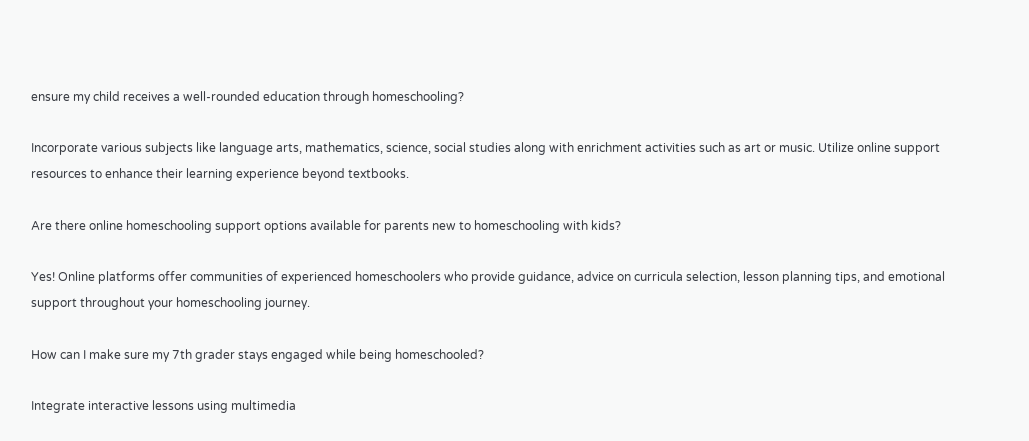ensure my child receives a well-rounded education through homeschooling?

Incorporate various subjects like language arts, mathematics, science, social studies along with enrichment activities such as art or music. Utilize online support resources to enhance their learning experience beyond textbooks.

Are there online homeschooling support options available for parents new to homeschooling with kids?

Yes! Online platforms offer communities of experienced homeschoolers who provide guidance, advice on curricula selection, lesson planning tips, and emotional support throughout your homeschooling journey.

How can I make sure my 7th grader stays engaged while being homeschooled?

Integrate interactive lessons using multimedia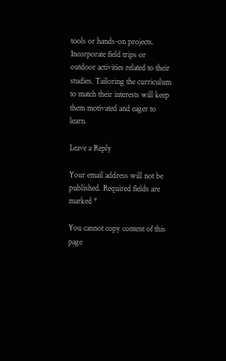tools or hands-on projects. Incorporate field trips or outdoor activities related to their studies. Tailoring the curriculum to match their interests will keep them motivated and eager to learn.

Leave a Reply

Your email address will not be published. Required fields are marked *

You cannot copy content of this page